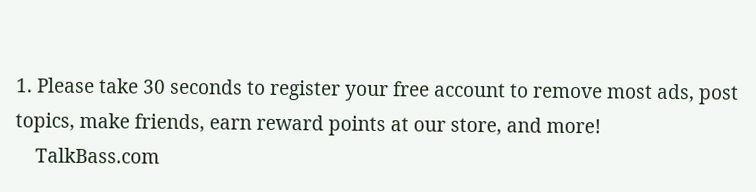1. Please take 30 seconds to register your free account to remove most ads, post topics, make friends, earn reward points at our store, and more!
    TalkBass.com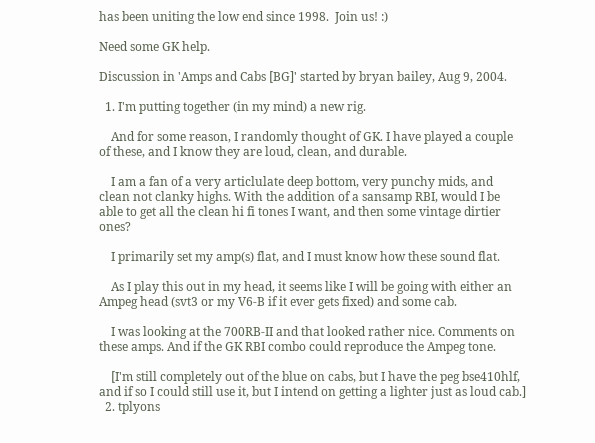has been uniting the low end since 1998.  Join us! :)

Need some GK help.

Discussion in 'Amps and Cabs [BG]' started by bryan bailey, Aug 9, 2004.

  1. I'm putting together (in my mind) a new rig.

    And for some reason, I randomly thought of GK. I have played a couple of these, and I know they are loud, clean, and durable.

    I am a fan of a very articlulate deep bottom, very punchy mids, and clean not clanky highs. With the addition of a sansamp RBI, would I be able to get all the clean hi fi tones I want, and then some vintage dirtier ones?

    I primarily set my amp(s) flat, and I must know how these sound flat.

    As I play this out in my head, it seems like I will be going with either an Ampeg head (svt3 or my V6-B if it ever gets fixed) and some cab.

    I was looking at the 700RB-II and that looked rather nice. Comments on these amps. And if the GK RBI combo could reproduce the Ampeg tone.

    [I'm still completely out of the blue on cabs, but I have the peg bse410hlf, and if so I could still use it, but I intend on getting a lighter just as loud cab.]
  2. tplyons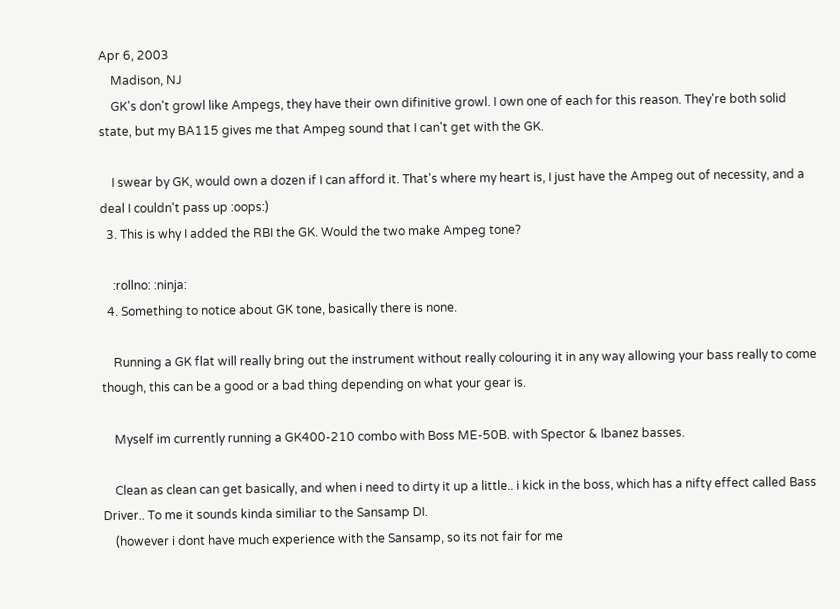Apr 6, 2003
    Madison, NJ
    GK's don't growl like Ampegs, they have their own difinitive growl. I own one of each for this reason. They're both solid state, but my BA115 gives me that Ampeg sound that I can't get with the GK.

    I swear by GK, would own a dozen if I can afford it. That's where my heart is, I just have the Ampeg out of necessity, and a deal I couldn't pass up :oops:)
  3. This is why I added the RBI the GK. Would the two make Ampeg tone?

    :rollno: :ninja:
  4. Something to notice about GK tone, basically there is none.

    Running a GK flat will really bring out the instrument without really colouring it in any way allowing your bass really to come though, this can be a good or a bad thing depending on what your gear is.

    Myself im currently running a GK400-210 combo with Boss ME-50B. with Spector & Ibanez basses.

    Clean as clean can get basically, and when i need to dirty it up a little.. i kick in the boss, which has a nifty effect called Bass Driver.. To me it sounds kinda similiar to the Sansamp DI.
    (however i dont have much experience with the Sansamp, so its not fair for me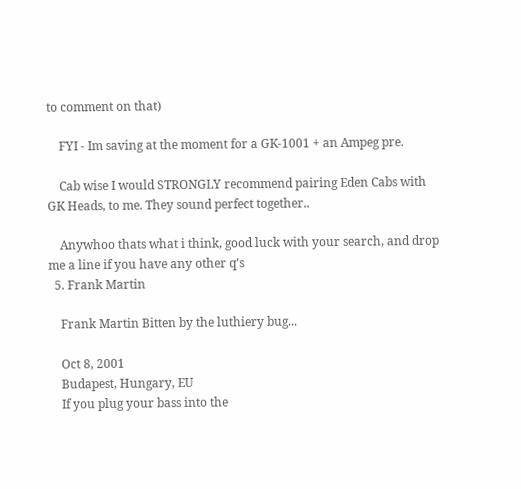to comment on that)

    FYI - Im saving at the moment for a GK-1001 + an Ampeg pre.

    Cab wise I would STRONGLY recommend pairing Eden Cabs with GK Heads, to me. They sound perfect together..

    Anywhoo thats what i think, good luck with your search, and drop me a line if you have any other q's
  5. Frank Martin

    Frank Martin Bitten by the luthiery bug...

    Oct 8, 2001
    Budapest, Hungary, EU
    If you plug your bass into the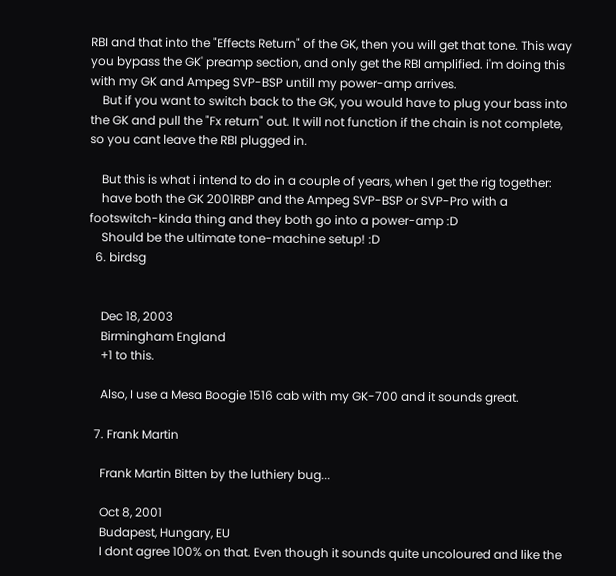RBI and that into the "Effects Return" of the GK, then you will get that tone. This way you bypass the GK' preamp section, and only get the RBI amplified. i'm doing this with my GK and Ampeg SVP-BSP untill my power-amp arrives.
    But if you want to switch back to the GK, you would have to plug your bass into the GK and pull the "Fx return" out. It will not function if the chain is not complete, so you cant leave the RBI plugged in.

    But this is what i intend to do in a couple of years, when I get the rig together:
    have both the GK 2001RBP and the Ampeg SVP-BSP or SVP-Pro with a footswitch-kinda thing and they both go into a power-amp :D
    Should be the ultimate tone-machine setup! :D
  6. birdsg


    Dec 18, 2003
    Birmingham England
    +1 to this.

    Also, I use a Mesa Boogie 1516 cab with my GK-700 and it sounds great.

  7. Frank Martin

    Frank Martin Bitten by the luthiery bug...

    Oct 8, 2001
    Budapest, Hungary, EU
    I dont agree 100% on that. Even though it sounds quite uncoloured and like the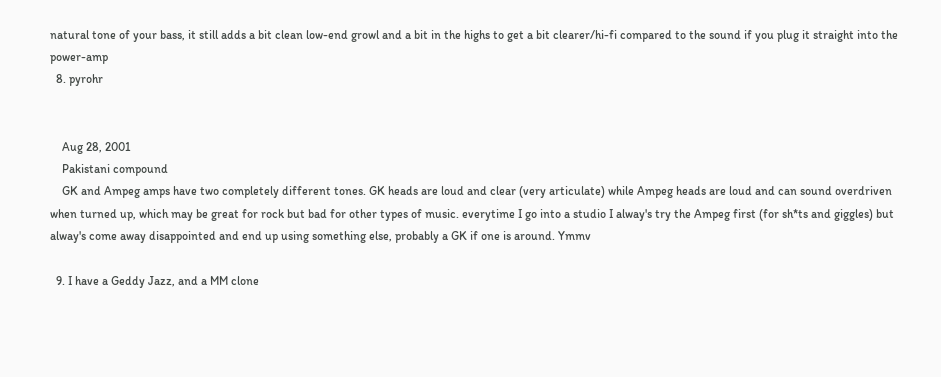natural tone of your bass, it still adds a bit clean low-end growl and a bit in the highs to get a bit clearer/hi-fi compared to the sound if you plug it straight into the power-amp
  8. pyrohr


    Aug 28, 2001
    Pakistani compound
    GK and Ampeg amps have two completely different tones. GK heads are loud and clear (very articulate) while Ampeg heads are loud and can sound overdriven when turned up, which may be great for rock but bad for other types of music. everytime I go into a studio I alway's try the Ampeg first (for sh*ts and giggles) but alway's come away disappointed and end up using something else, probably a GK if one is around. Ymmv

  9. I have a Geddy Jazz, and a MM clone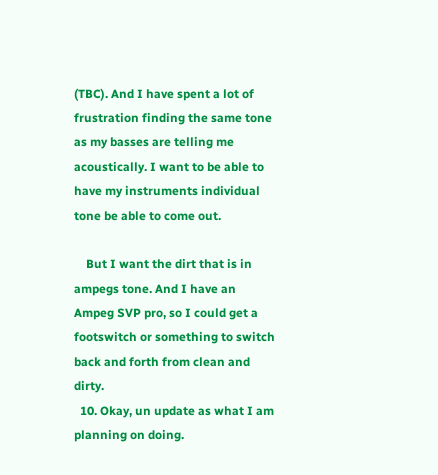(TBC). And I have spent a lot of frustration finding the same tone as my basses are telling me acoustically. I want to be able to have my instruments individual tone be able to come out.

    But I want the dirt that is in ampegs tone. And I have an Ampeg SVP pro, so I could get a footswitch or something to switch back and forth from clean and dirty.
  10. Okay, un update as what I am planning on doing.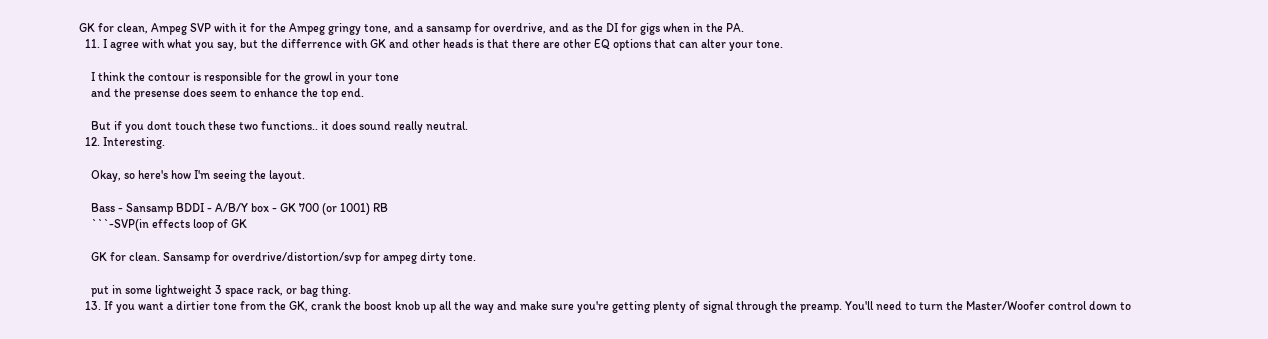GK for clean, Ampeg SVP with it for the Ampeg gringy tone, and a sansamp for overdrive, and as the DI for gigs when in the PA.
  11. I agree with what you say, but the differrence with GK and other heads is that there are other EQ options that can alter your tone.

    I think the contour is responsible for the growl in your tone
    and the presense does seem to enhance the top end.

    But if you dont touch these two functions.. it does sound really neutral.
  12. Interesting.

    Okay, so here's how I'm seeing the layout.

    Bass - Sansamp BDDI - A/B/Y box - GK 700 (or 1001) RB
    ```-SVP(in effects loop of GK

    GK for clean. Sansamp for overdrive/distortion/svp for ampeg dirty tone.

    put in some lightweight 3 space rack, or bag thing.
  13. If you want a dirtier tone from the GK, crank the boost knob up all the way and make sure you're getting plenty of signal through the preamp. You'll need to turn the Master/Woofer control down to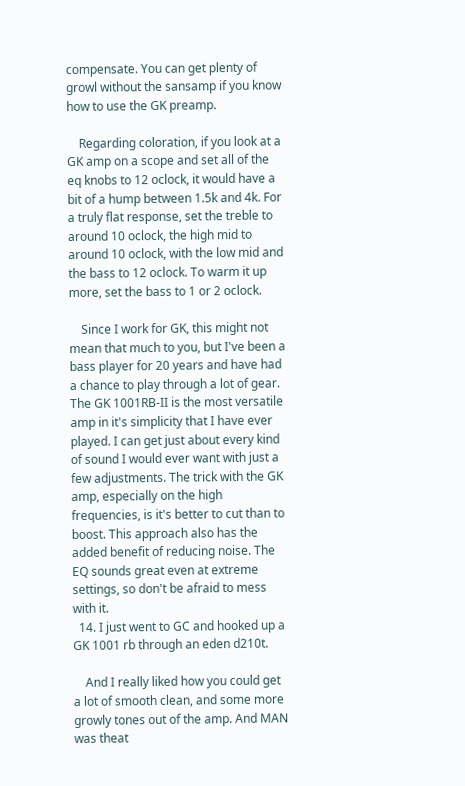compensate. You can get plenty of growl without the sansamp if you know how to use the GK preamp.

    Regarding coloration, if you look at a GK amp on a scope and set all of the eq knobs to 12 oclock, it would have a bit of a hump between 1.5k and 4k. For a truly flat response, set the treble to around 10 oclock, the high mid to around 10 oclock, with the low mid and the bass to 12 oclock. To warm it up more, set the bass to 1 or 2 oclock.

    Since I work for GK, this might not mean that much to you, but I've been a bass player for 20 years and have had a chance to play through a lot of gear. The GK 1001RB-II is the most versatile amp in it's simplicity that I have ever played. I can get just about every kind of sound I would ever want with just a few adjustments. The trick with the GK amp, especially on the high frequencies, is it's better to cut than to boost. This approach also has the added benefit of reducing noise. The EQ sounds great even at extreme settings, so don't be afraid to mess with it.
  14. I just went to GC and hooked up a GK 1001 rb through an eden d210t.

    And I really liked how you could get a lot of smooth clean, and some more growly tones out of the amp. And MAN was theat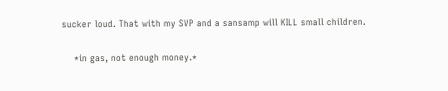sucker loud. That with my SVP and a sansamp will KILL small children.

    *in gas, not enough money.*